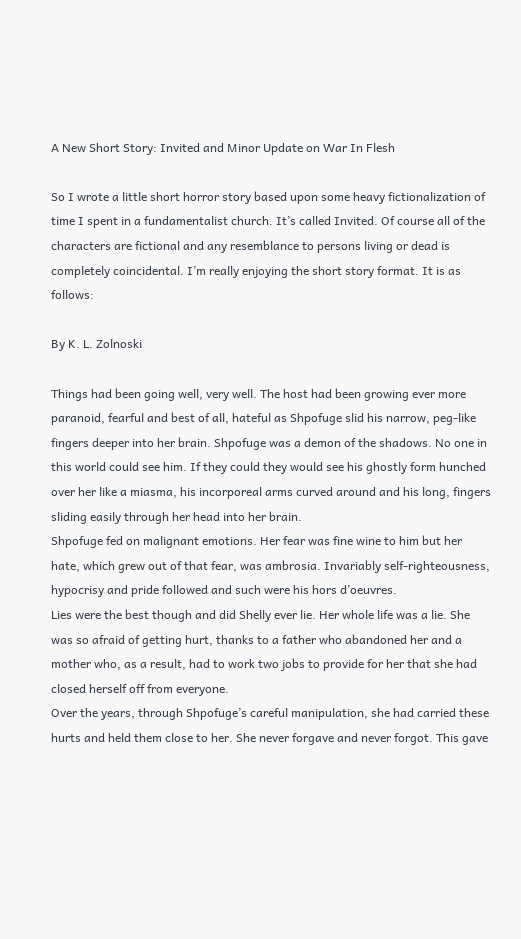A New Short Story: Invited and Minor Update on War In Flesh

So I wrote a little short horror story based upon some heavy fictionalization of time I spent in a fundamentalist church. It’s called Invited. Of course all of the characters are fictional and any resemblance to persons living or dead is completely coincidental. I’m really enjoying the short story format. It is as follows:

By K. L. Zolnoski

Things had been going well, very well. The host had been growing ever more paranoid, fearful and best of all, hateful as Shpofuge slid his narrow, peg-like fingers deeper into her brain. Shpofuge was a demon of the shadows. No one in this world could see him. If they could they would see his ghostly form hunched over her like a miasma, his incorporeal arms curved around and his long, fingers sliding easily through her head into her brain.
Shpofuge fed on malignant emotions. Her fear was fine wine to him but her hate, which grew out of that fear, was ambrosia. Invariably self-righteousness, hypocrisy and pride followed and such were his hors d’oeuvres.
Lies were the best though and did Shelly ever lie. Her whole life was a lie. She was so afraid of getting hurt, thanks to a father who abandoned her and a mother who, as a result, had to work two jobs to provide for her that she had closed herself off from everyone.
Over the years, through Shpofuge’s careful manipulation, she had carried these hurts and held them close to her. She never forgave and never forgot. This gave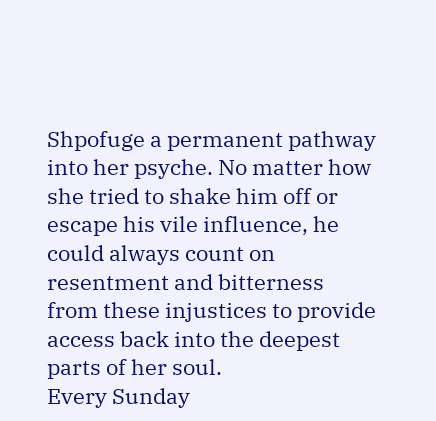Shpofuge a permanent pathway into her psyche. No matter how she tried to shake him off or escape his vile influence, he could always count on resentment and bitterness from these injustices to provide access back into the deepest parts of her soul.
Every Sunday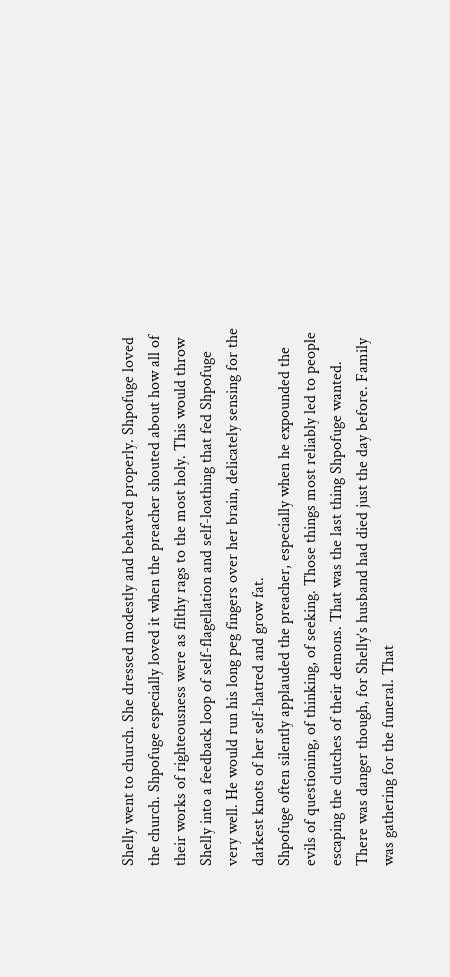Shelly went to church. She dressed modestly and behaved properly. Shpofuge loved the church. Shpofuge especially loved it when the preacher shouted about how all of their works of righteousness were as filthy rags to the most holy. This would throw Shelly into a feedback loop of self-flagellation and self-loathing that fed Shpofuge very well. He would run his long peg fingers over her brain, delicately sensing for the darkest knots of her self-hatred and grow fat.
Shpofuge often silently applauded the preacher, especially when he expounded the evils of questioning, of thinking, of seeking. Those things most reliably led to people escaping the clutches of their demons. That was the last thing Shpofuge wanted.
There was danger though, for Shelly’s husband had died just the day before. Family was gathering for the funeral. That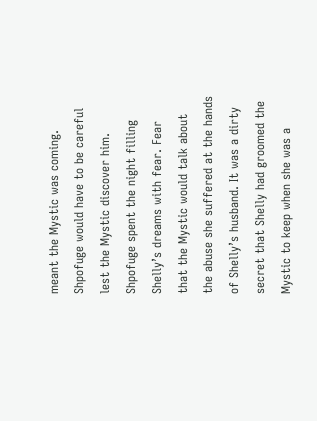meant the Mystic was coming. Shpofuge would have to be careful lest the Mystic discover him.
Shpofuge spent the night filling Shelly’s dreams with fear. Fear that the Mystic would talk about the abuse she suffered at the hands of Shelly’s husband. It was a dirty secret that Shelly had groomed the Mystic to keep when she was a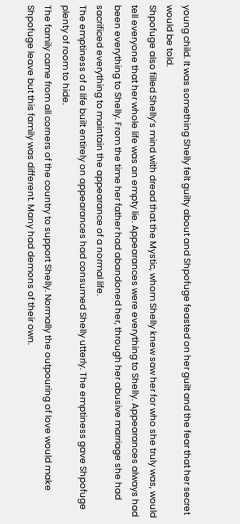young child. It was something Shelly felt guilty about and Shpofuge feasted on her guilt and the fear that her secret would be told.
Shpofuge also filled Shelly’s mind with dread that the Mystic, whom Shelly knew saw her for who she truly was, would tell everyone that her whole life was an empty lie. Appearances were everything to Shelly. Appearances always had been everything to Shelly. From the time her father had abandoned her, through her abusive marriage she had sacrificed everything to maintain the appearance of a normal life.
The emptiness of a life built entirely on appearances had consumed Shelly utterly. The emptiness gave Shpofuge plenty of room to hide.
The family came from all corners of the country to support Shelly. Normally the outpouring of love would make Shpofuge leave but this family was different. Many had demons of their own.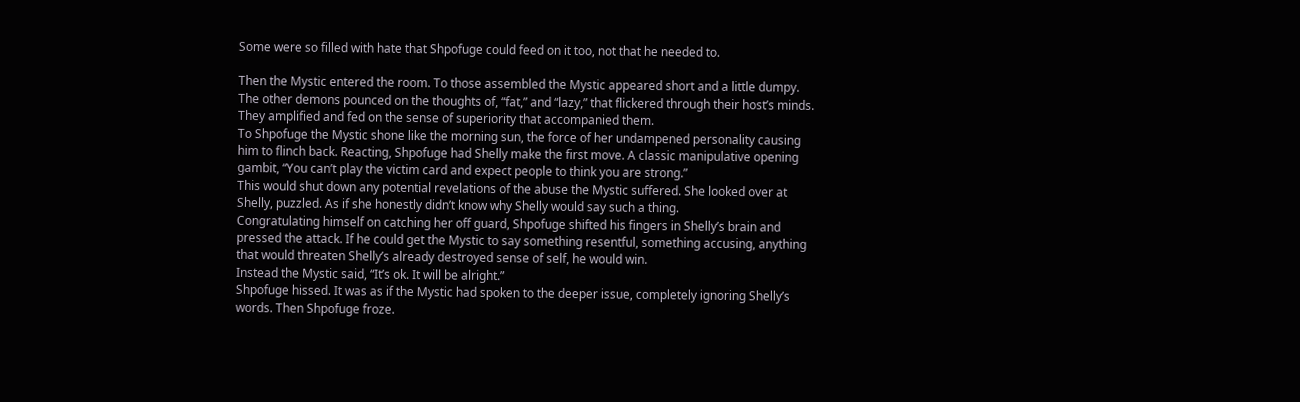Some were so filled with hate that Shpofuge could feed on it too, not that he needed to.

Then the Mystic entered the room. To those assembled the Mystic appeared short and a little dumpy. The other demons pounced on the thoughts of, “fat,” and “lazy,” that flickered through their host’s minds. They amplified and fed on the sense of superiority that accompanied them.
To Shpofuge the Mystic shone like the morning sun, the force of her undampened personality causing him to flinch back. Reacting, Shpofuge had Shelly make the first move. A classic manipulative opening gambit, “You can’t play the victim card and expect people to think you are strong.”
This would shut down any potential revelations of the abuse the Mystic suffered. She looked over at Shelly, puzzled. As if she honestly didn’t know why Shelly would say such a thing.
Congratulating himself on catching her off guard, Shpofuge shifted his fingers in Shelly’s brain and pressed the attack. If he could get the Mystic to say something resentful, something accusing, anything that would threaten Shelly’s already destroyed sense of self, he would win.
Instead the Mystic said, “It’s ok. It will be alright.”
Shpofuge hissed. It was as if the Mystic had spoken to the deeper issue, completely ignoring Shelly’s words. Then Shpofuge froze.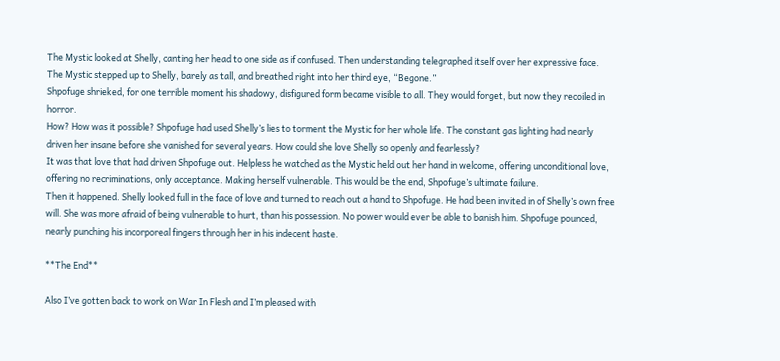The Mystic looked at Shelly, canting her head to one side as if confused. Then understanding telegraphed itself over her expressive face.
The Mystic stepped up to Shelly, barely as tall, and breathed right into her third eye, “Begone.”
Shpofuge shrieked, for one terrible moment his shadowy, disfigured form became visible to all. They would forget, but now they recoiled in horror.
How? How was it possible? Shpofuge had used Shelly’s lies to torment the Mystic for her whole life. The constant gas lighting had nearly driven her insane before she vanished for several years. How could she love Shelly so openly and fearlessly?
It was that love that had driven Shpofuge out. Helpless he watched as the Mystic held out her hand in welcome, offering unconditional love, offering no recriminations, only acceptance. Making herself vulnerable. This would be the end, Shpofuge’s ultimate failure.
Then it happened. Shelly looked full in the face of love and turned to reach out a hand to Shpofuge. He had been invited in of Shelly’s own free will. She was more afraid of being vulnerable to hurt, than his possession. No power would ever be able to banish him. Shpofuge pounced, nearly punching his incorporeal fingers through her in his indecent haste.

**The End**

Also I’ve gotten back to work on War In Flesh and I’m pleased with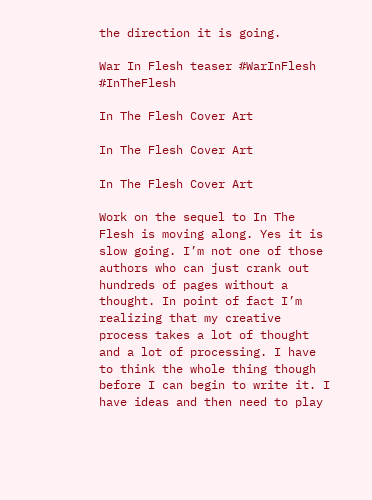the direction it is going.

War In Flesh teaser #WarInFlesh #InTheFlesh

In The Flesh Cover Art

In The Flesh Cover Art

In The Flesh Cover Art

Work on the sequel to In The Flesh is moving along. Yes it is slow going. I’m not one of those authors who can just crank out hundreds of pages without a thought. In point of fact I’m realizing that my creative process takes a lot of thought and a lot of processing. I have to think the whole thing though before I can begin to write it. I have ideas and then need to play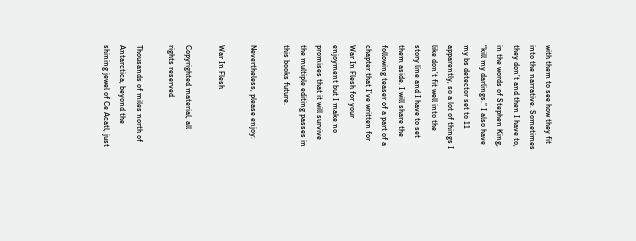with them to see how they fit into the narrative. Sometimes they don’t and then I have to, in the words of Stephen King, “kill my darlings.” I also have my bs detector set to 11 apparently, so a lot of things I like don’t fit well into the story line and I have to set them aside. I will share the following teaser of a part of a chapter that I’ve written for War In Flesh for your enjoyment but I make no promises that it will survive the multiple editing passes in this books future.

Nevertheless, please enjoy:

War In Flesh

Copyrighted material, all rights reserved

Thousands of miles north of Antarctica, beyond the shining jewel of Ce Acatl, just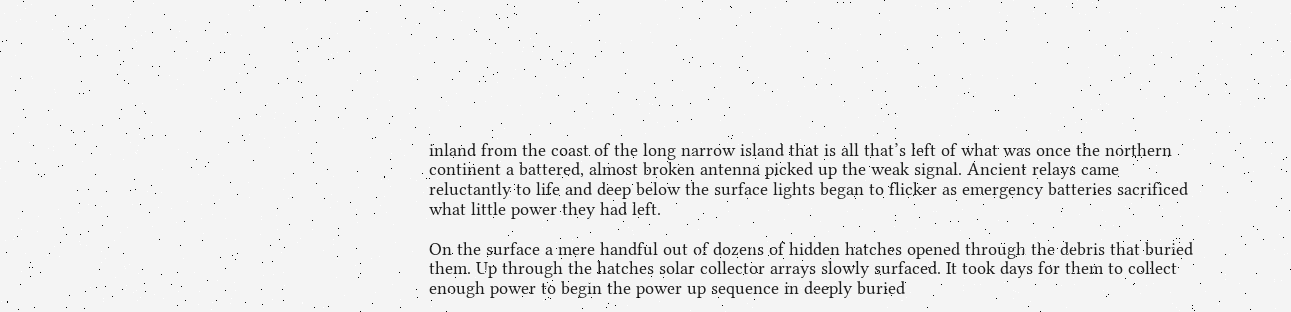inland from the coast of the long narrow island that is all that’s left of what was once the northern continent a battered, almost broken antenna picked up the weak signal. Ancient relays came reluctantly to life and deep below the surface lights began to flicker as emergency batteries sacrificed what little power they had left.

On the surface a mere handful out of dozens of hidden hatches opened through the debris that buried them. Up through the hatches solar collector arrays slowly surfaced. It took days for them to collect enough power to begin the power up sequence in deeply buried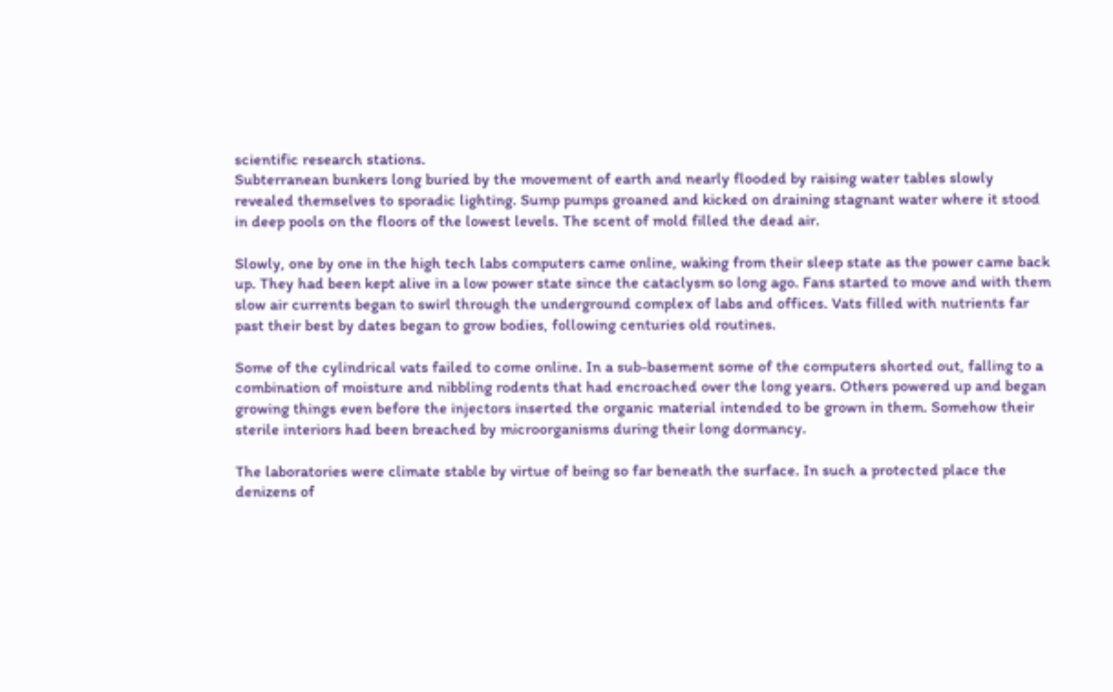scientific research stations.
Subterranean bunkers long buried by the movement of earth and nearly flooded by raising water tables slowly revealed themselves to sporadic lighting. Sump pumps groaned and kicked on draining stagnant water where it stood in deep pools on the floors of the lowest levels. The scent of mold filled the dead air.

Slowly, one by one in the high tech labs computers came online, waking from their sleep state as the power came back up. They had been kept alive in a low power state since the cataclysm so long ago. Fans started to move and with them slow air currents began to swirl through the underground complex of labs and offices. Vats filled with nutrients far past their best by dates began to grow bodies, following centuries old routines.

Some of the cylindrical vats failed to come online. In a sub-basement some of the computers shorted out, falling to a combination of moisture and nibbling rodents that had encroached over the long years. Others powered up and began growing things even before the injectors inserted the organic material intended to be grown in them. Somehow their sterile interiors had been breached by microorganisms during their long dormancy.

The laboratories were climate stable by virtue of being so far beneath the surface. In such a protected place the denizens of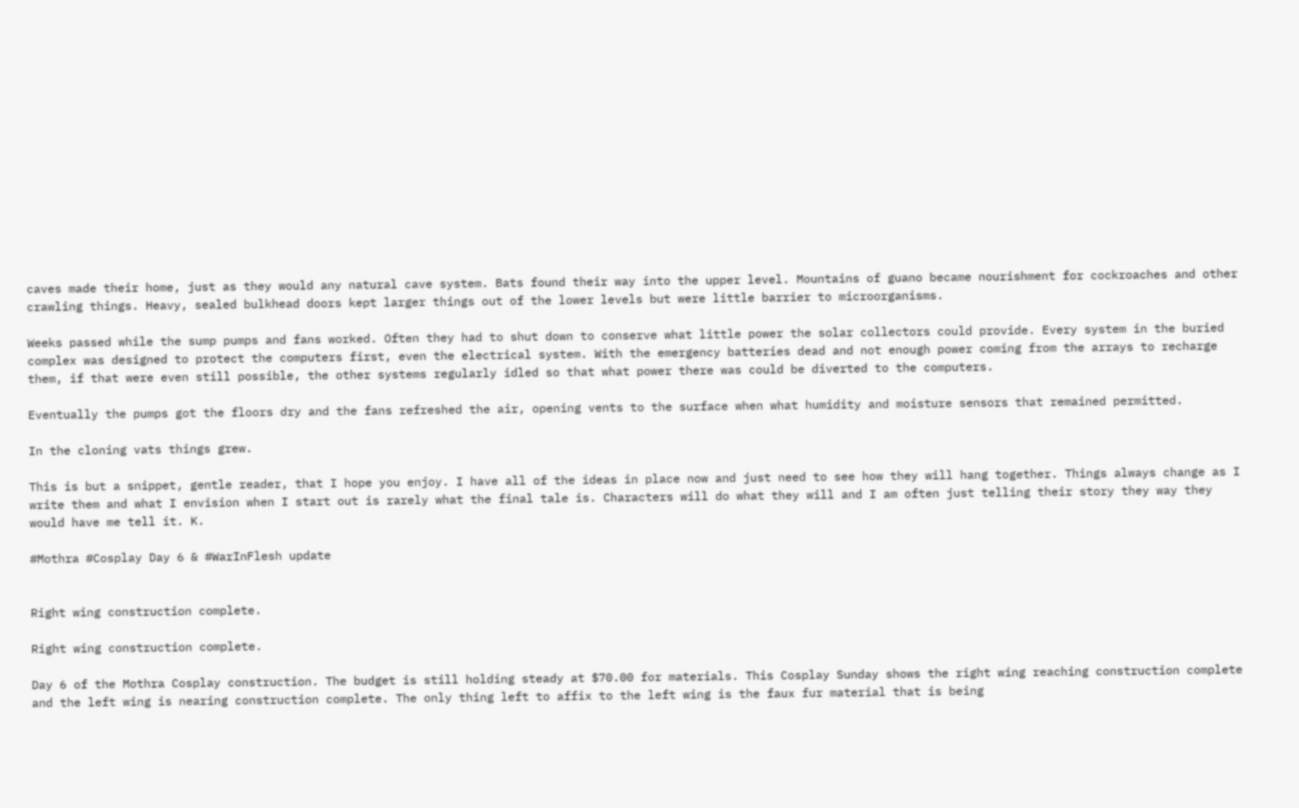caves made their home, just as they would any natural cave system. Bats found their way into the upper level. Mountains of guano became nourishment for cockroaches and other crawling things. Heavy, sealed bulkhead doors kept larger things out of the lower levels but were little barrier to microorganisms.

Weeks passed while the sump pumps and fans worked. Often they had to shut down to conserve what little power the solar collectors could provide. Every system in the buried complex was designed to protect the computers first, even the electrical system. With the emergency batteries dead and not enough power coming from the arrays to recharge them, if that were even still possible, the other systems regularly idled so that what power there was could be diverted to the computers.

Eventually the pumps got the floors dry and the fans refreshed the air, opening vents to the surface when what humidity and moisture sensors that remained permitted.

In the cloning vats things grew.

This is but a snippet, gentle reader, that I hope you enjoy. I have all of the ideas in place now and just need to see how they will hang together. Things always change as I write them and what I envision when I start out is rarely what the final tale is. Characters will do what they will and I am often just telling their story they way they would have me tell it. K.

#Mothra #Cosplay Day 6 & #WarInFlesh update


Right wing construction complete.

Right wing construction complete.

Day 6 of the Mothra Cosplay construction. The budget is still holding steady at $70.00 for materials. This Cosplay Sunday shows the right wing reaching construction complete and the left wing is nearing construction complete. The only thing left to affix to the left wing is the faux fur material that is being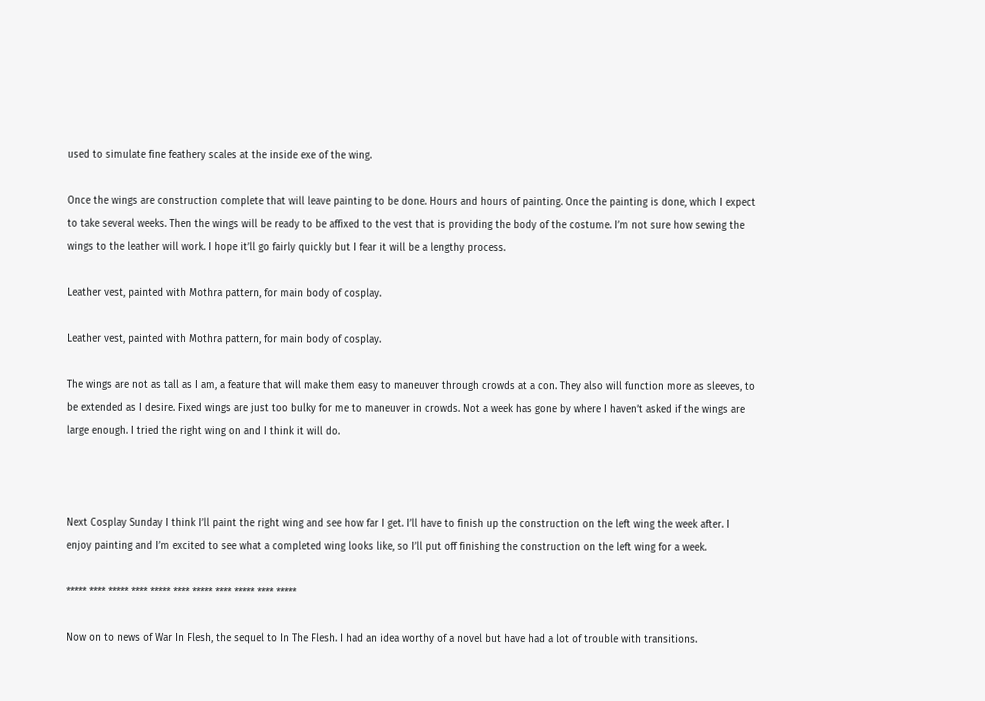used to simulate fine feathery scales at the inside exe of the wing.

Once the wings are construction complete that will leave painting to be done. Hours and hours of painting. Once the painting is done, which I expect to take several weeks. Then the wings will be ready to be affixed to the vest that is providing the body of the costume. I’m not sure how sewing the wings to the leather will work. I hope it’ll go fairly quickly but I fear it will be a lengthy process.

Leather vest, painted with Mothra pattern, for main body of cosplay.

Leather vest, painted with Mothra pattern, for main body of cosplay.

The wings are not as tall as I am, a feature that will make them easy to maneuver through crowds at a con. They also will function more as sleeves, to be extended as I desire. Fixed wings are just too bulky for me to maneuver in crowds. Not a week has gone by where I haven’t asked if the wings are large enough. I tried the right wing on and I think it will do.



Next Cosplay Sunday I think I’ll paint the right wing and see how far I get. I’ll have to finish up the construction on the left wing the week after. I enjoy painting and I’m excited to see what a completed wing looks like, so I’ll put off finishing the construction on the left wing for a week.

***** **** ***** **** ***** **** ***** **** ***** **** *****

Now on to news of War In Flesh, the sequel to In The Flesh. I had an idea worthy of a novel but have had a lot of trouble with transitions.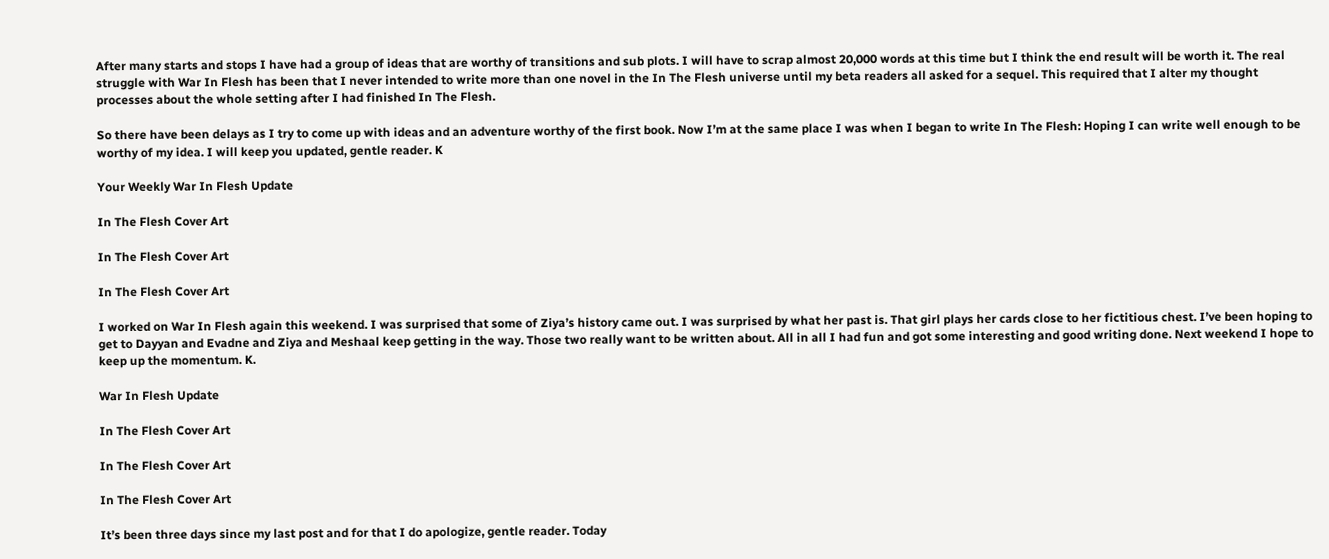After many starts and stops I have had a group of ideas that are worthy of transitions and sub plots. I will have to scrap almost 20,000 words at this time but I think the end result will be worth it. The real struggle with War In Flesh has been that I never intended to write more than one novel in the In The Flesh universe until my beta readers all asked for a sequel. This required that I alter my thought processes about the whole setting after I had finished In The Flesh.

So there have been delays as I try to come up with ideas and an adventure worthy of the first book. Now I’m at the same place I was when I began to write In The Flesh: Hoping I can write well enough to be worthy of my idea. I will keep you updated, gentle reader. K

Your Weekly War In Flesh Update

In The Flesh Cover Art

In The Flesh Cover Art

In The Flesh Cover Art

I worked on War In Flesh again this weekend. I was surprised that some of Ziya’s history came out. I was surprised by what her past is. That girl plays her cards close to her fictitious chest. I’ve been hoping to get to Dayyan and Evadne and Ziya and Meshaal keep getting in the way. Those two really want to be written about. All in all I had fun and got some interesting and good writing done. Next weekend I hope to keep up the momentum. K.

War In Flesh Update

In The Flesh Cover Art

In The Flesh Cover Art

In The Flesh Cover Art

It’s been three days since my last post and for that I do apologize, gentle reader. Today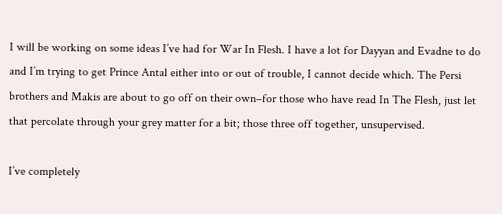I will be working on some ideas I’ve had for War In Flesh. I have a lot for Dayyan and Evadne to do and I’m trying to get Prince Antal either into or out of trouble, I cannot decide which. The Persi brothers and Makis are about to go off on their own–for those who have read In The Flesh, just let that percolate through your grey matter for a bit; those three off together, unsupervised.

I’ve completely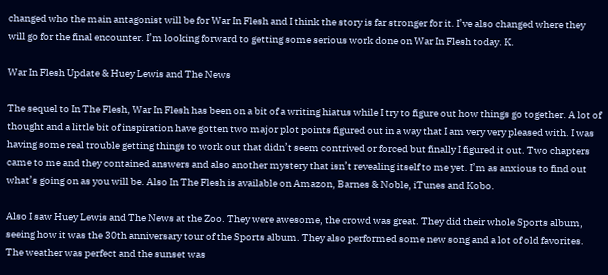changed who the main antagonist will be for War In Flesh and I think the story is far stronger for it. I’ve also changed where they will go for the final encounter. I’m looking forward to getting some serious work done on War In Flesh today. K.

War In Flesh Update & Huey Lewis and The News

The sequel to In The Flesh, War In Flesh has been on a bit of a writing hiatus while I try to figure out how things go together. A lot of thought and a little bit of inspiration have gotten two major plot points figured out in a way that I am very very pleased with. I was having some real trouble getting things to work out that didn’t seem contrived or forced but finally I figured it out. Two chapters came to me and they contained answers and also another mystery that isn’t revealing itself to me yet. I’m as anxious to find out what’s going on as you will be. Also In The Flesh is available on Amazon, Barnes & Noble, iTunes and Kobo.

Also I saw Huey Lewis and The News at the Zoo. They were awesome, the crowd was great. They did their whole Sports album, seeing how it was the 30th anniversary tour of the Sports album. They also performed some new song and a lot of old favorites. The weather was perfect and the sunset was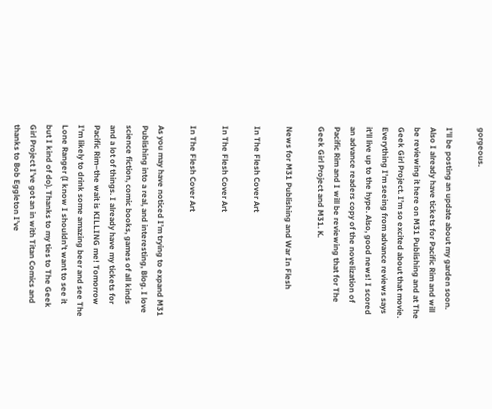gorgeous.

I’ll be posting an update about my garden soon. Also I already have tickets for Pacific Rim and will be reviewing it here on M31 Publishing and at The Geek Girl Project. I’m so excited about that movie. Everything I’m seeing from advance reviews says it’ll live up to the hype. Also, good news! I scored an advance readers copy of the novelization of Pacific Rim and I will be reviewing that for The Geek Girl Project and M31. K.

News for M31 Publishing and War In Flesh

In The Flesh Cover Art

In The Flesh Cover Art

In The Flesh Cover Art

As you may have noticed I’m trying to expand M31 Publishing into a real, and interesting, Blog. I love science fiction, comic books, games of all kinds and a lot of things. I already have my tickets for Pacific Rim–the wait is KILLING me! Tomorrow I’m likely to drink some amazing beer and see The Lone Ranger (I know I shouldn’t want to see it but I kind of do). Thanks to my ties to The Geek Girl Project I’ve got an in with Titan Comics and thanks to Bob Eggleton I’ve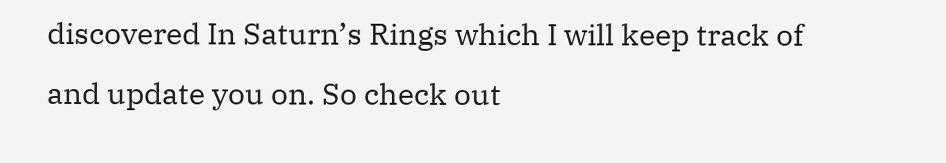discovered In Saturn’s Rings which I will keep track of and update you on. So check out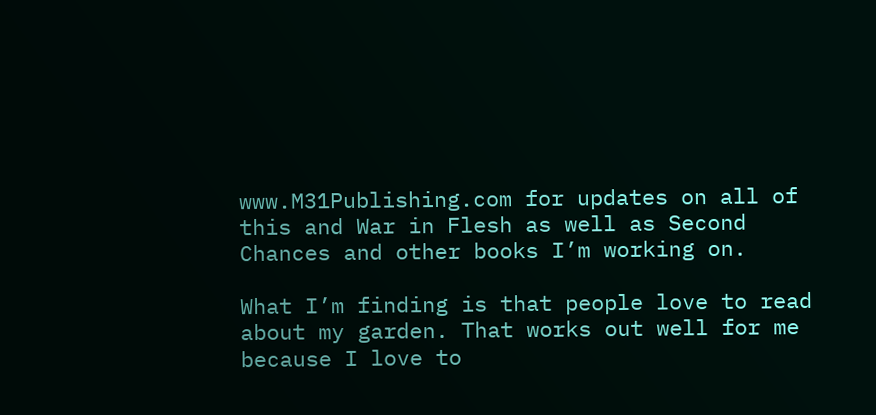www.M31Publishing.com for updates on all of this and War in Flesh as well as Second Chances and other books I’m working on.

What I’m finding is that people love to read about my garden. That works out well for me because I love to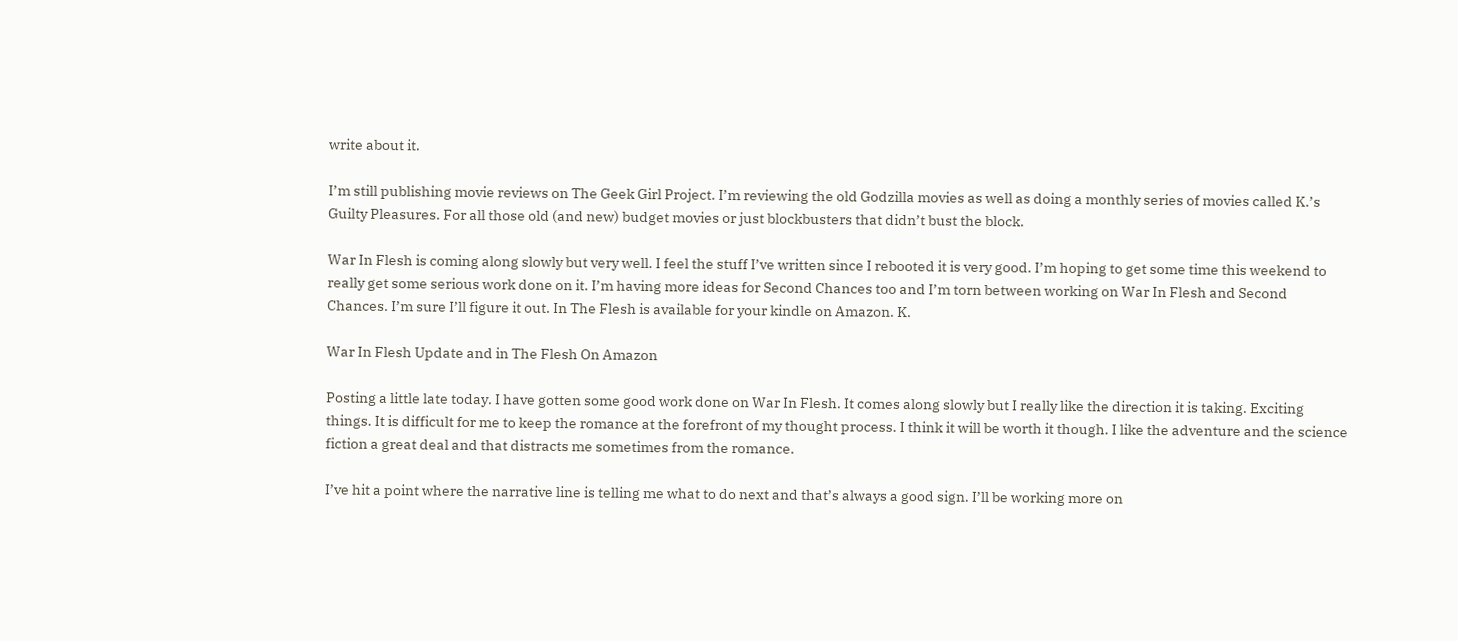write about it.

I’m still publishing movie reviews on The Geek Girl Project. I’m reviewing the old Godzilla movies as well as doing a monthly series of movies called K.’s Guilty Pleasures. For all those old (and new) budget movies or just blockbusters that didn’t bust the block.

War In Flesh is coming along slowly but very well. I feel the stuff I’ve written since I rebooted it is very good. I’m hoping to get some time this weekend to really get some serious work done on it. I’m having more ideas for Second Chances too and I’m torn between working on War In Flesh and Second Chances. I’m sure I’ll figure it out. In The Flesh is available for your kindle on Amazon. K.

War In Flesh Update and in The Flesh On Amazon

Posting a little late today. I have gotten some good work done on War In Flesh. It comes along slowly but I really like the direction it is taking. Exciting things. It is difficult for me to keep the romance at the forefront of my thought process. I think it will be worth it though. I like the adventure and the science fiction a great deal and that distracts me sometimes from the romance.

I’ve hit a point where the narrative line is telling me what to do next and that’s always a good sign. I’ll be working more on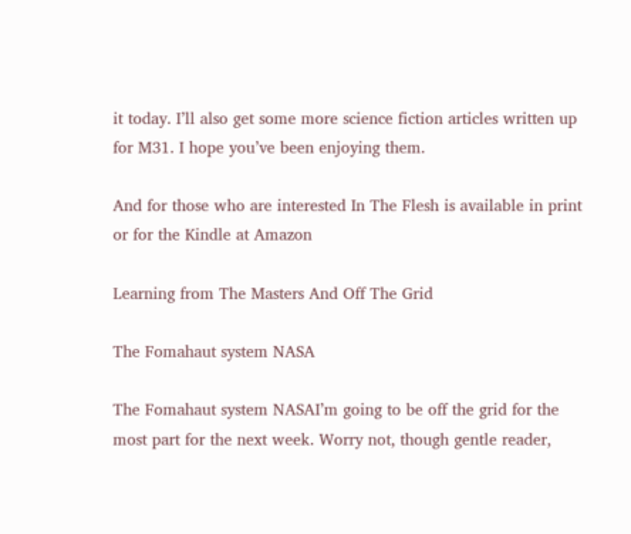it today. I’ll also get some more science fiction articles written up for M31. I hope you’ve been enjoying them.

And for those who are interested In The Flesh is available in print or for the Kindle at Amazon

Learning from The Masters And Off The Grid

The Fomahaut system NASA

The Fomahaut system NASAI’m going to be off the grid for the most part for the next week. Worry not, though gentle reader,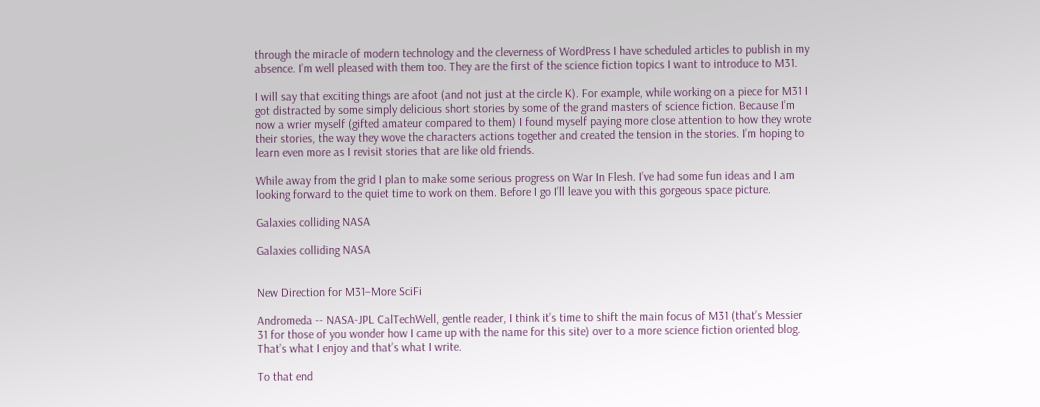through the miracle of modern technology and the cleverness of WordPress I have scheduled articles to publish in my absence. I’m well pleased with them too. They are the first of the science fiction topics I want to introduce to M31.

I will say that exciting things are afoot (and not just at the circle K). For example, while working on a piece for M31 I got distracted by some simply delicious short stories by some of the grand masters of science fiction. Because I’m now a wrier myself (gifted amateur compared to them) I found myself paying more close attention to how they wrote their stories, the way they wove the characters actions together and created the tension in the stories. I’m hoping to learn even more as I revisit stories that are like old friends.

While away from the grid I plan to make some serious progress on War In Flesh. I’ve had some fun ideas and I am looking forward to the quiet time to work on them. Before I go I’ll leave you with this gorgeous space picture.

Galaxies colliding NASA

Galaxies colliding NASA


New Direction for M31–More SciFi

Andromeda -- NASA-JPL CalTechWell, gentle reader, I think it’s time to shift the main focus of M31 (that’s Messier 31 for those of you wonder how I came up with the name for this site) over to a more science fiction oriented blog. That’s what I enjoy and that’s what I write.

To that end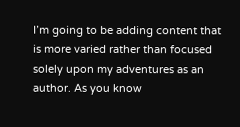I’m going to be adding content that is more varied rather than focused solely upon my adventures as an author. As you know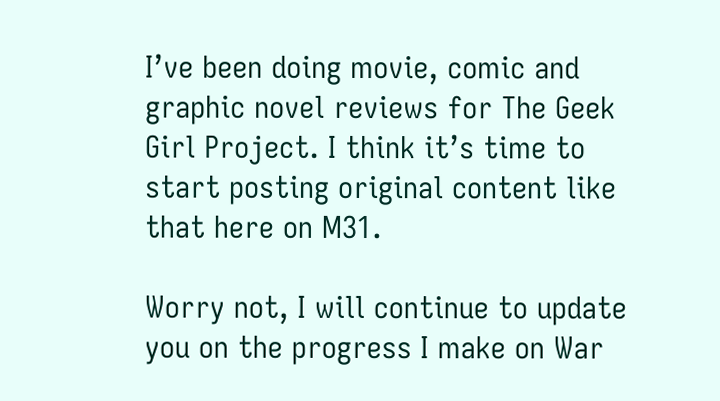I’ve been doing movie, comic and graphic novel reviews for The Geek Girl Project. I think it’s time to start posting original content like that here on M31.

Worry not, I will continue to update you on the progress I make on War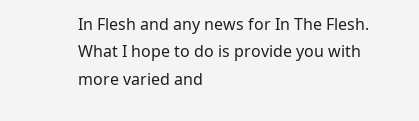In Flesh and any news for In The Flesh. What I hope to do is provide you with more varied and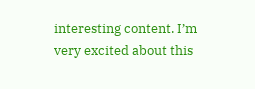interesting content. I’m very excited about this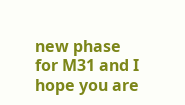new phase for M31 and I hope you are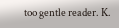too gentle reader. K.